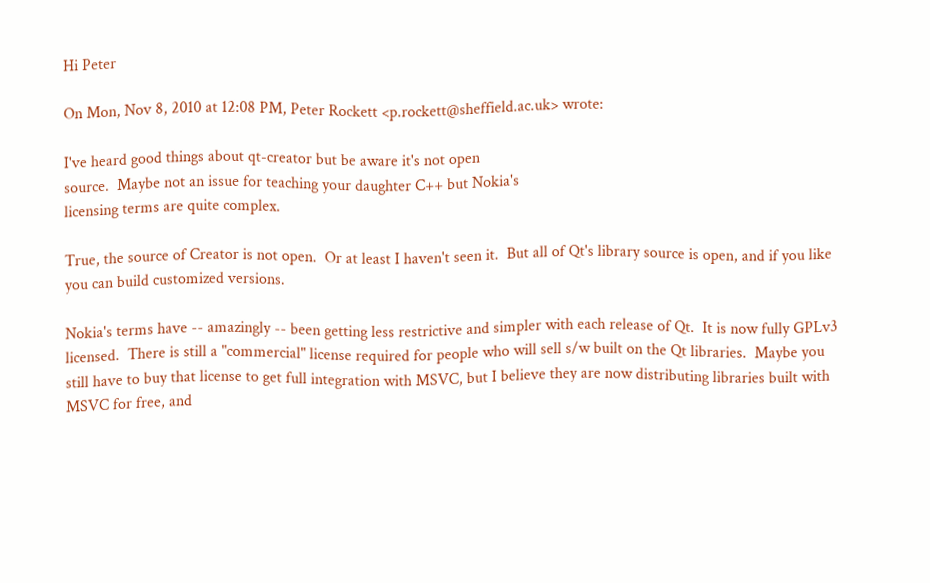Hi Peter

On Mon, Nov 8, 2010 at 12:08 PM, Peter Rockett <p.rockett@sheffield.ac.uk> wrote:

I've heard good things about qt-creator but be aware it's not open
source.  Maybe not an issue for teaching your daughter C++ but Nokia's
licensing terms are quite complex.

True, the source of Creator is not open.  Or at least I haven't seen it.  But all of Qt's library source is open, and if you like you can build customized versions.

Nokia's terms have -- amazingly -- been getting less restrictive and simpler with each release of Qt.  It is now fully GPLv3 licensed.  There is still a "commercial" license required for people who will sell s/w built on the Qt libraries.  Maybe you still have to buy that license to get full integration with MSVC, but I believe they are now distributing libraries built with MSVC for free, and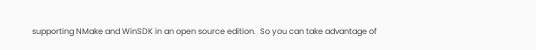supporting NMake and WinSDK in an open source edition.  So you can take advantage of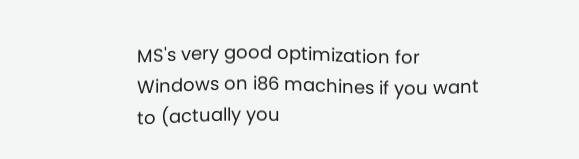MS's very good optimization for Windows on i86 machines if you want to (actually you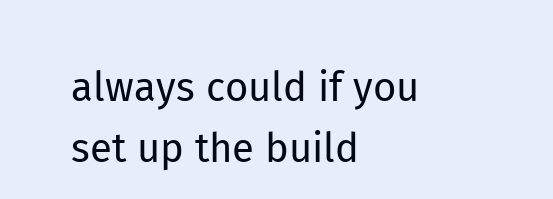always could if you set up the build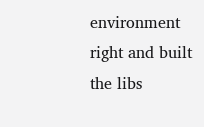environment right and built the libs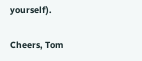yourself).

Cheers, Tom